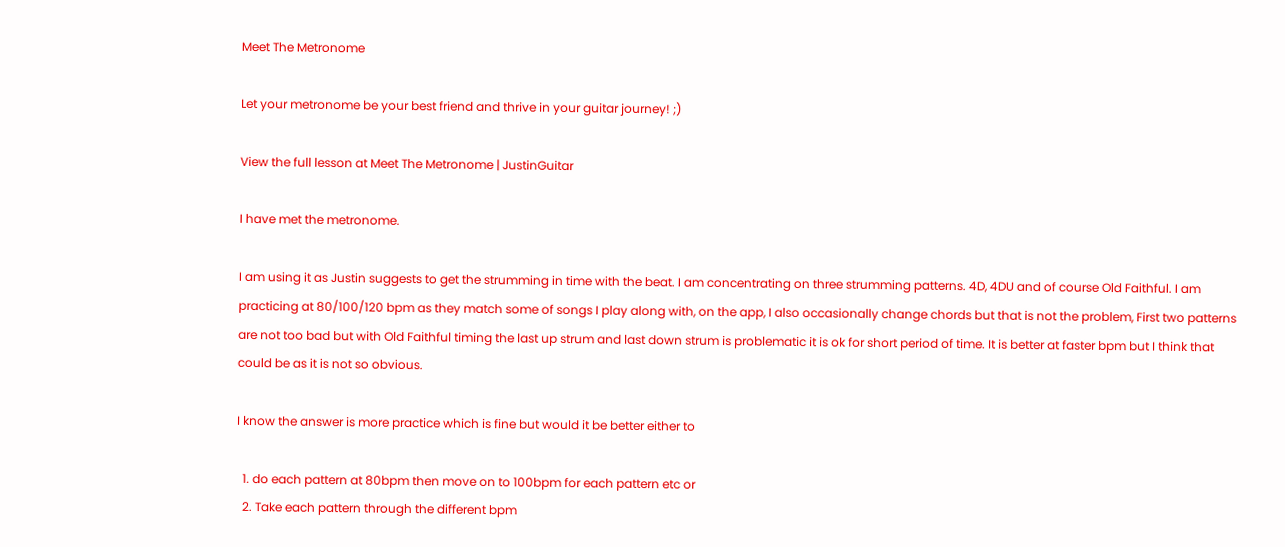Meet The Metronome

Let your metronome be your best friend and thrive in your guitar journey! ;)

View the full lesson at Meet The Metronome | JustinGuitar

I have met the metronome.

I am using it as Justin suggests to get the strumming in time with the beat. I am concentrating on three strumming patterns. 4D, 4DU and of course Old Faithful. I am practicing at 80/100/120 bpm as they match some of songs I play along with, on the app, I also occasionally change chords but that is not the problem, First two patterns are not too bad but with Old Faithful timing the last up strum and last down strum is problematic it is ok for short period of time. It is better at faster bpm but I think that could be as it is not so obvious.

I know the answer is more practice which is fine but would it be better either to

  1. do each pattern at 80bpm then move on to 100bpm for each pattern etc or
  2. Take each pattern through the different bpm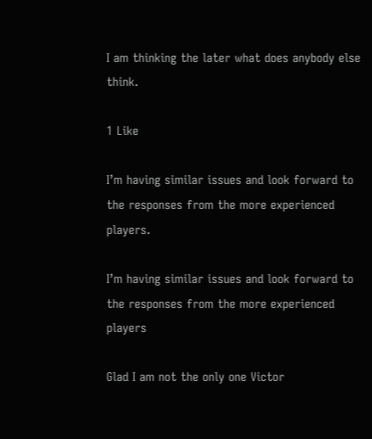I am thinking the later what does anybody else think.

1 Like

I’m having similar issues and look forward to the responses from the more experienced players.

I’m having similar issues and look forward to the responses from the more experienced players

Glad I am not the only one Victor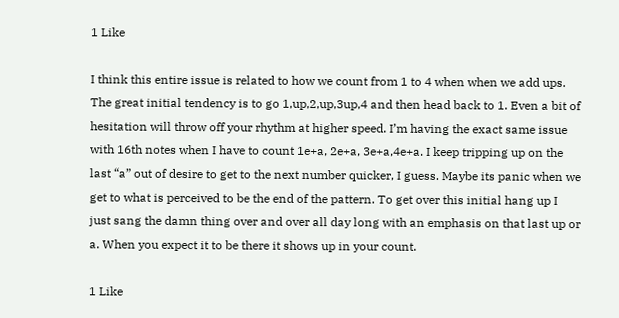1 Like

I think this entire issue is related to how we count from 1 to 4 when when we add ups. The great initial tendency is to go 1,up,2,up,3up,4 and then head back to 1. Even a bit of hesitation will throw off your rhythm at higher speed. I’m having the exact same issue with 16th notes when I have to count 1e+a, 2e+a, 3e+a,4e+a. I keep tripping up on the last “a” out of desire to get to the next number quicker, I guess. Maybe its panic when we get to what is perceived to be the end of the pattern. To get over this initial hang up I just sang the damn thing over and over all day long with an emphasis on that last up or a. When you expect it to be there it shows up in your count.

1 Like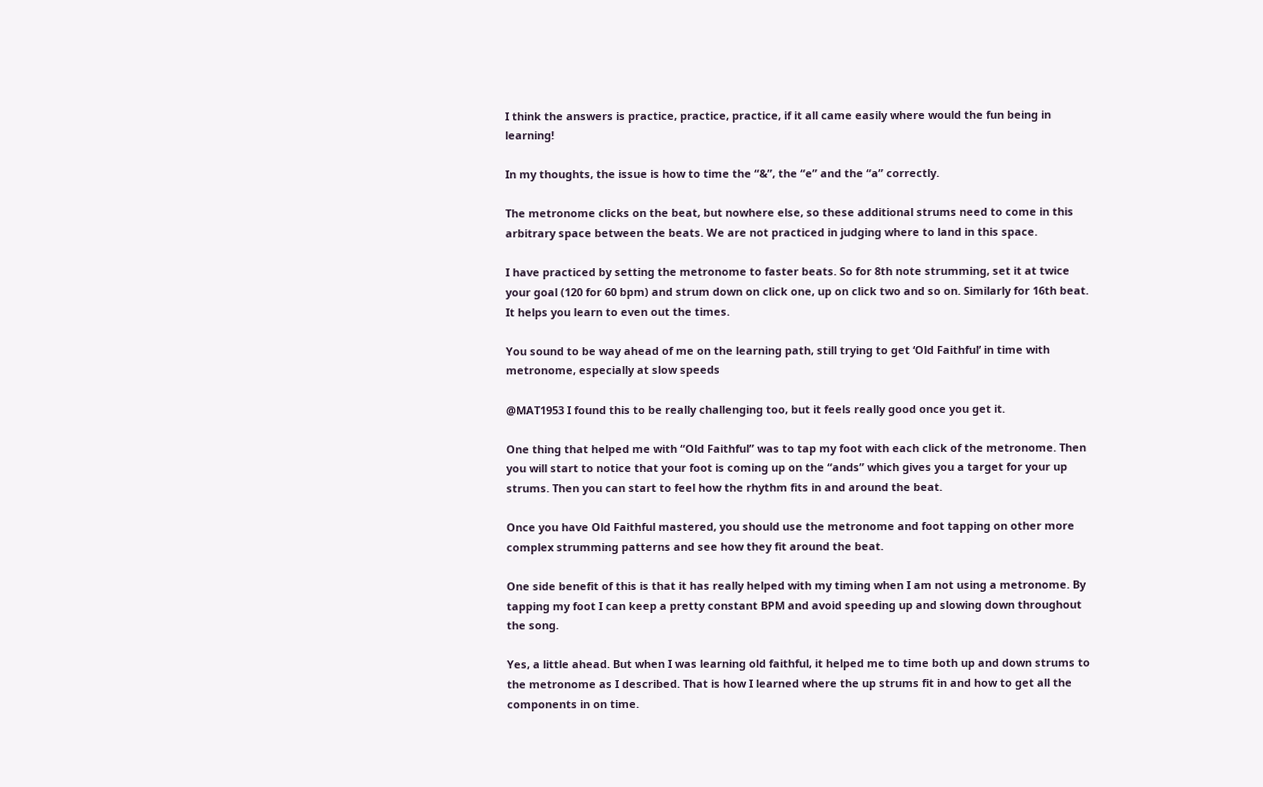I think the answers is practice, practice, practice, if it all came easily where would the fun being in learning!

In my thoughts, the issue is how to time the “&”, the “e” and the “a” correctly.

The metronome clicks on the beat, but nowhere else, so these additional strums need to come in this arbitrary space between the beats. We are not practiced in judging where to land in this space.

I have practiced by setting the metronome to faster beats. So for 8th note strumming, set it at twice your goal (120 for 60 bpm) and strum down on click one, up on click two and so on. Similarly for 16th beat. It helps you learn to even out the times.

You sound to be way ahead of me on the learning path, still trying to get ‘Old Faithful’ in time with metronome, especially at slow speeds

@MAT1953 I found this to be really challenging too, but it feels really good once you get it.

One thing that helped me with “Old Faithful” was to tap my foot with each click of the metronome. Then you will start to notice that your foot is coming up on the “ands” which gives you a target for your up strums. Then you can start to feel how the rhythm fits in and around the beat.

Once you have Old Faithful mastered, you should use the metronome and foot tapping on other more complex strumming patterns and see how they fit around the beat.

One side benefit of this is that it has really helped with my timing when I am not using a metronome. By tapping my foot I can keep a pretty constant BPM and avoid speeding up and slowing down throughout the song.

Yes, a little ahead. But when I was learning old faithful, it helped me to time both up and down strums to the metronome as I described. That is how I learned where the up strums fit in and how to get all the components in on time.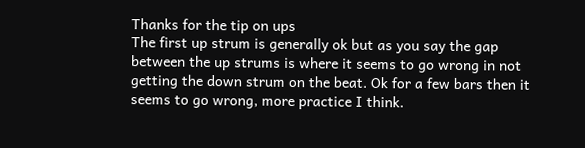Thanks for the tip on ups
The first up strum is generally ok but as you say the gap between the up strums is where it seems to go wrong in not getting the down strum on the beat. Ok for a few bars then it seems to go wrong, more practice I think.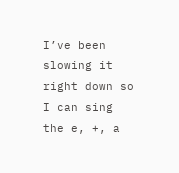I’ve been slowing it right down so I can sing the e, +, a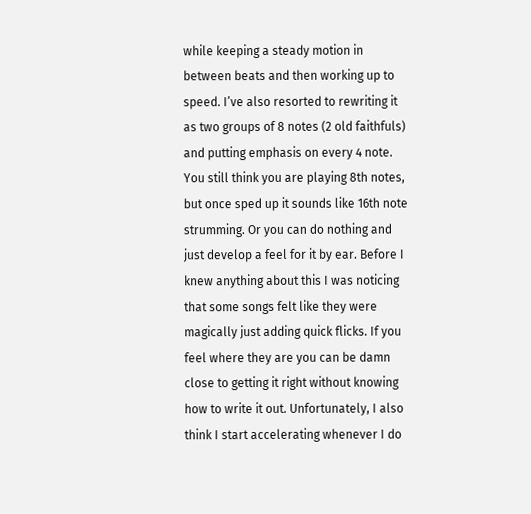while keeping a steady motion in between beats and then working up to speed. I’ve also resorted to rewriting it as two groups of 8 notes (2 old faithfuls) and putting emphasis on every 4 note. You still think you are playing 8th notes, but once sped up it sounds like 16th note strumming. Or you can do nothing and just develop a feel for it by ear. Before I knew anything about this I was noticing that some songs felt like they were magically just adding quick flicks. If you feel where they are you can be damn close to getting it right without knowing how to write it out. Unfortunately, I also think I start accelerating whenever I do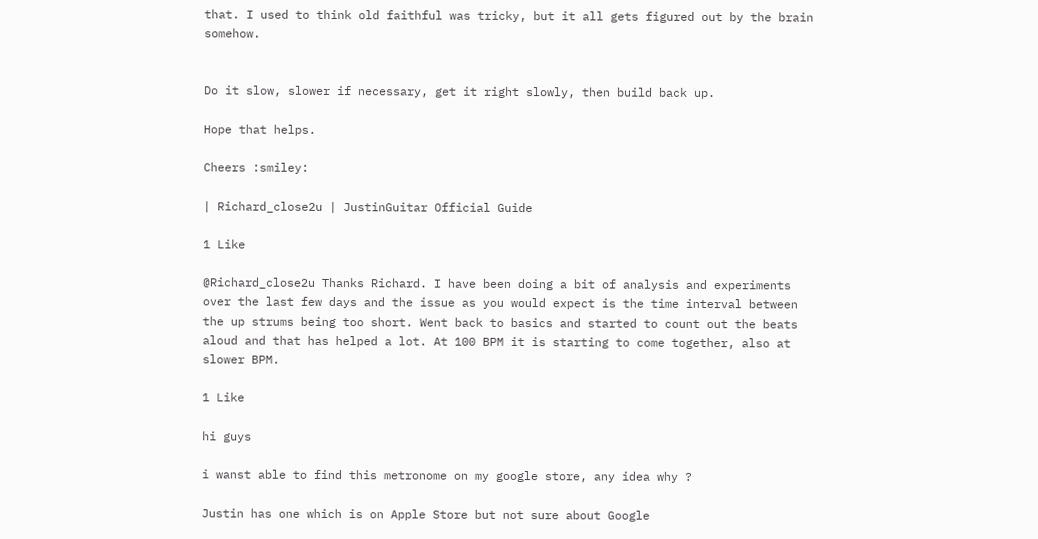that. I used to think old faithful was tricky, but it all gets figured out by the brain somehow.


Do it slow, slower if necessary, get it right slowly, then build back up.

Hope that helps.

Cheers :smiley:

| Richard_close2u | JustinGuitar Official Guide

1 Like

@Richard_close2u Thanks Richard. I have been doing a bit of analysis and experiments over the last few days and the issue as you would expect is the time interval between the up strums being too short. Went back to basics and started to count out the beats aloud and that has helped a lot. At 100 BPM it is starting to come together, also at slower BPM.

1 Like

hi guys

i wanst able to find this metronome on my google store, any idea why ?

Justin has one which is on Apple Store but not sure about Google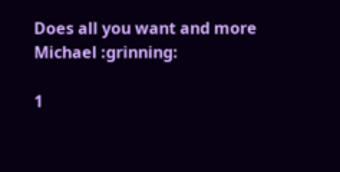Does all you want and more
Michael :grinning:

1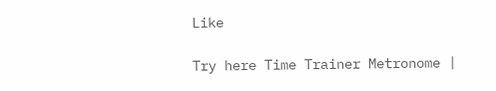Like

Try here Time Trainer Metronome |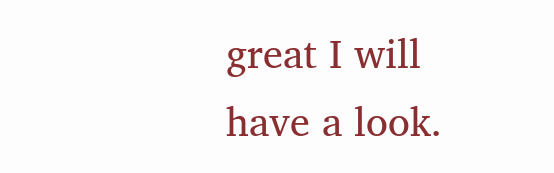great I will have a look.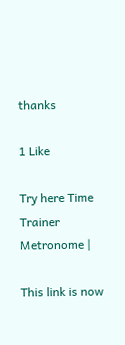thanks

1 Like

Try here Time Trainer Metronome |

This link is now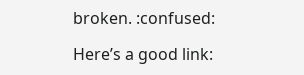broken. :confused:

Here’s a good link: